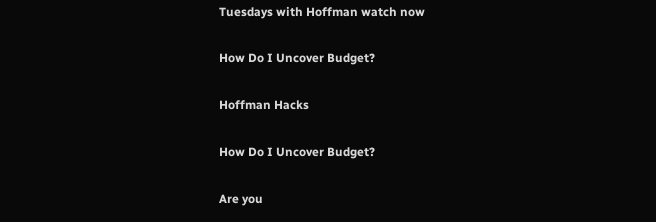Tuesdays with Hoffman watch now

How Do I Uncover Budget?

Hoffman Hacks

How Do I Uncover Budget?

Are you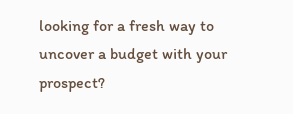looking for a fresh way to uncover a budget with your prospect?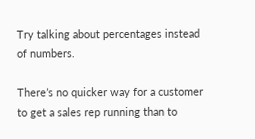Try talking about percentages instead of numbers.

There’s no quicker way for a customer to get a sales rep running than to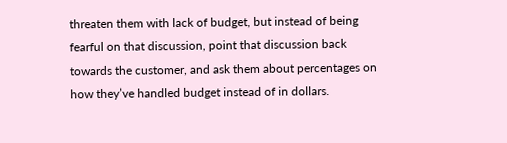threaten them with lack of budget, but instead of being fearful on that discussion, point that discussion back towards the customer, and ask them about percentages on how they’ve handled budget instead of in dollars.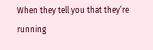When they tell you that they’re running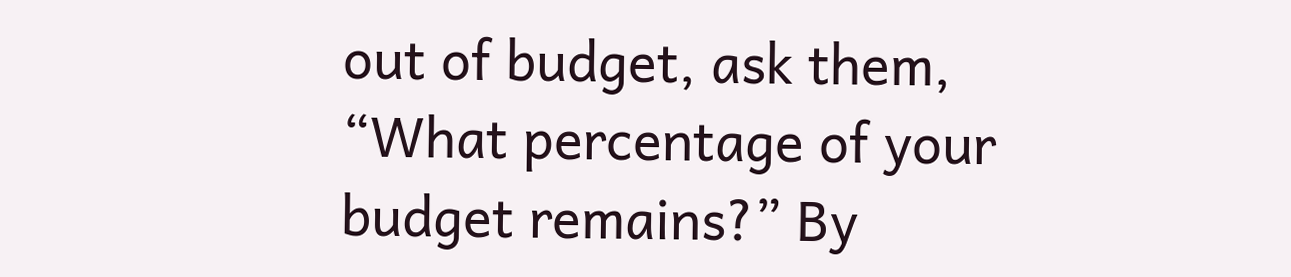out of budget, ask them, “What percentage of your budget remains?” By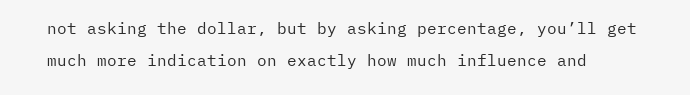not asking the dollar, but by asking percentage, you’ll get much more indication on exactly how much influence and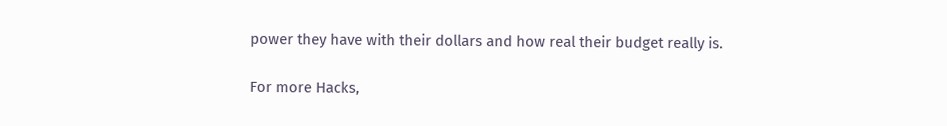power they have with their dollars and how real their budget really is.

For more Hacks,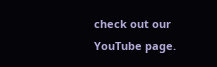check out our YouTube page.